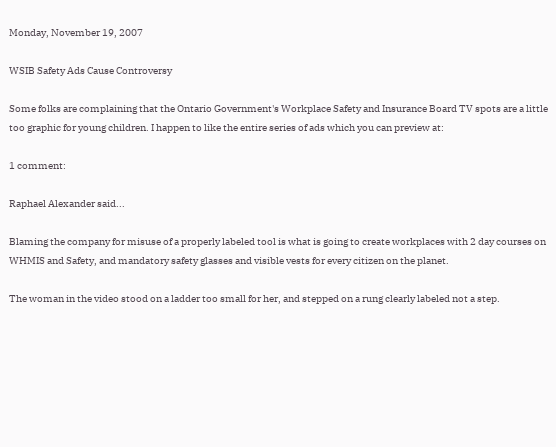Monday, November 19, 2007

WSIB Safety Ads Cause Controversy

Some folks are complaining that the Ontario Government's Workplace Safety and Insurance Board TV spots are a little too graphic for young children. I happen to like the entire series of ads which you can preview at:

1 comment:

Raphael Alexander said...

Blaming the company for misuse of a properly labeled tool is what is going to create workplaces with 2 day courses on WHMIS and Safety, and mandatory safety glasses and visible vests for every citizen on the planet.

The woman in the video stood on a ladder too small for her, and stepped on a rung clearly labeled not a step.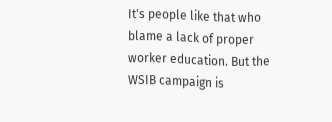It's people like that who blame a lack of proper worker education. But the WSIB campaign is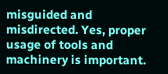misguided and misdirected. Yes, proper usage of tools and machinery is important.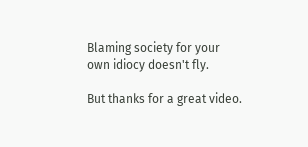Blaming society for your own idiocy doesn't fly.

But thanks for a great video.